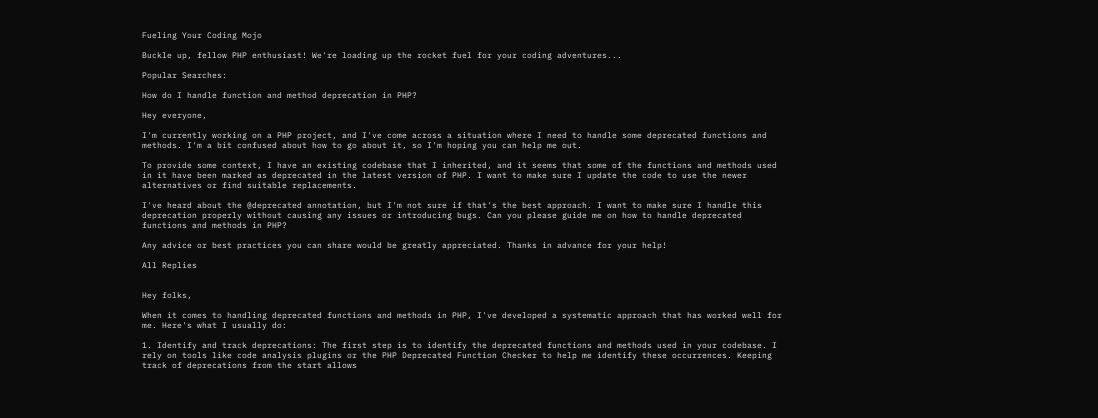Fueling Your Coding Mojo

Buckle up, fellow PHP enthusiast! We're loading up the rocket fuel for your coding adventures...

Popular Searches:

How do I handle function and method deprecation in PHP?

Hey everyone,

I'm currently working on a PHP project, and I've come across a situation where I need to handle some deprecated functions and methods. I'm a bit confused about how to go about it, so I'm hoping you can help me out.

To provide some context, I have an existing codebase that I inherited, and it seems that some of the functions and methods used in it have been marked as deprecated in the latest version of PHP. I want to make sure I update the code to use the newer alternatives or find suitable replacements.

I've heard about the @deprecated annotation, but I'm not sure if that's the best approach. I want to make sure I handle this deprecation properly without causing any issues or introducing bugs. Can you please guide me on how to handle deprecated functions and methods in PHP?

Any advice or best practices you can share would be greatly appreciated. Thanks in advance for your help!

All Replies


Hey folks,

When it comes to handling deprecated functions and methods in PHP, I've developed a systematic approach that has worked well for me. Here's what I usually do:

1. Identify and track deprecations: The first step is to identify the deprecated functions and methods used in your codebase. I rely on tools like code analysis plugins or the PHP Deprecated Function Checker to help me identify these occurrences. Keeping track of deprecations from the start allows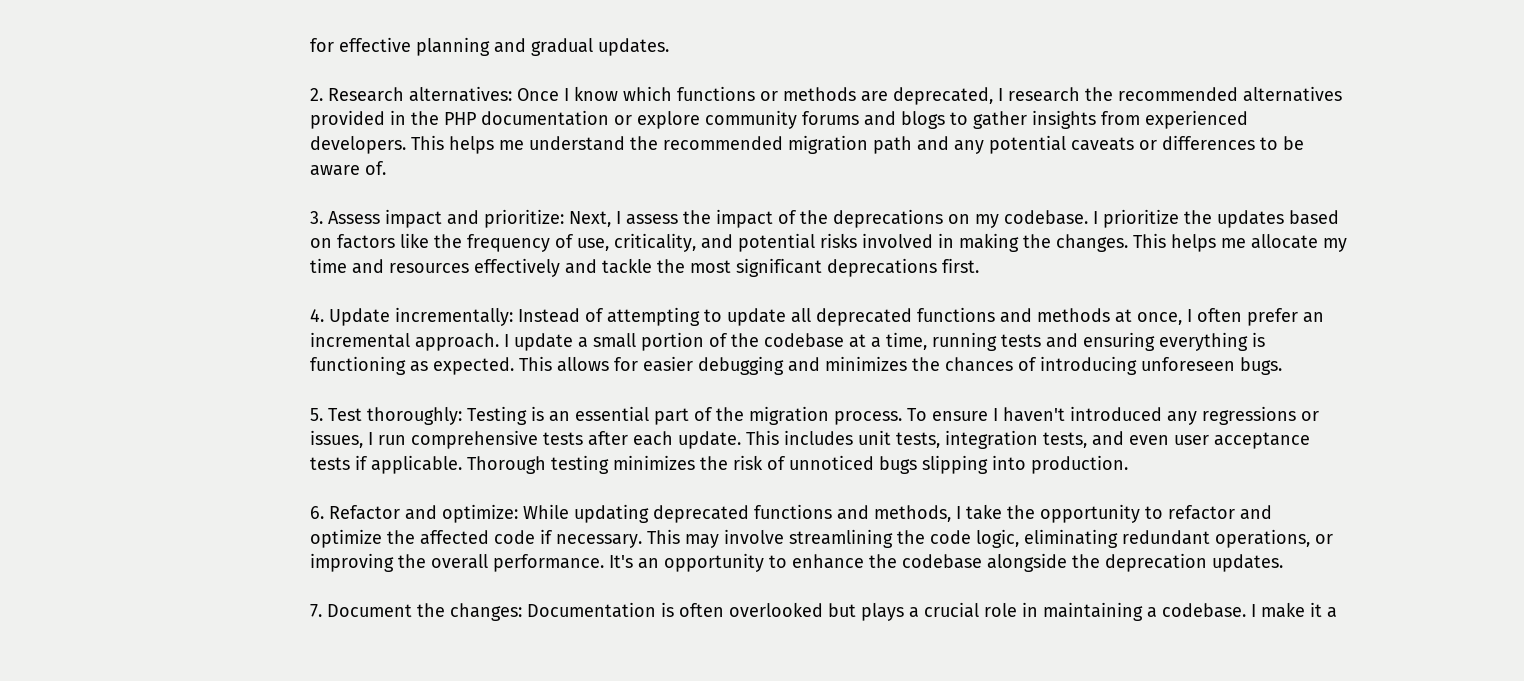for effective planning and gradual updates.

2. Research alternatives: Once I know which functions or methods are deprecated, I research the recommended alternatives provided in the PHP documentation or explore community forums and blogs to gather insights from experienced developers. This helps me understand the recommended migration path and any potential caveats or differences to be aware of.

3. Assess impact and prioritize: Next, I assess the impact of the deprecations on my codebase. I prioritize the updates based on factors like the frequency of use, criticality, and potential risks involved in making the changes. This helps me allocate my time and resources effectively and tackle the most significant deprecations first.

4. Update incrementally: Instead of attempting to update all deprecated functions and methods at once, I often prefer an incremental approach. I update a small portion of the codebase at a time, running tests and ensuring everything is functioning as expected. This allows for easier debugging and minimizes the chances of introducing unforeseen bugs.

5. Test thoroughly: Testing is an essential part of the migration process. To ensure I haven't introduced any regressions or issues, I run comprehensive tests after each update. This includes unit tests, integration tests, and even user acceptance tests if applicable. Thorough testing minimizes the risk of unnoticed bugs slipping into production.

6. Refactor and optimize: While updating deprecated functions and methods, I take the opportunity to refactor and optimize the affected code if necessary. This may involve streamlining the code logic, eliminating redundant operations, or improving the overall performance. It's an opportunity to enhance the codebase alongside the deprecation updates.

7. Document the changes: Documentation is often overlooked but plays a crucial role in maintaining a codebase. I make it a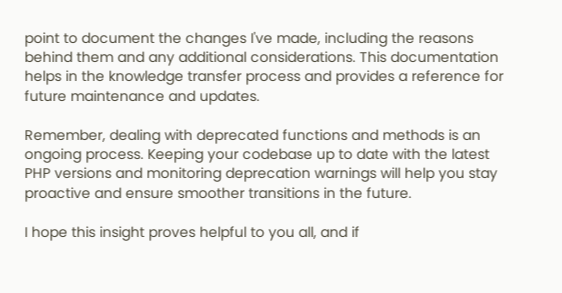point to document the changes I've made, including the reasons behind them and any additional considerations. This documentation helps in the knowledge transfer process and provides a reference for future maintenance and updates.

Remember, dealing with deprecated functions and methods is an ongoing process. Keeping your codebase up to date with the latest PHP versions and monitoring deprecation warnings will help you stay proactive and ensure smoother transitions in the future.

I hope this insight proves helpful to you all, and if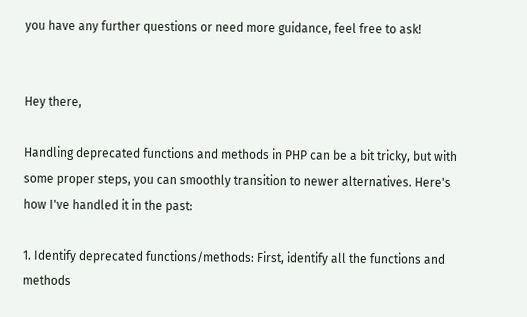you have any further questions or need more guidance, feel free to ask!


Hey there,

Handling deprecated functions and methods in PHP can be a bit tricky, but with some proper steps, you can smoothly transition to newer alternatives. Here's how I've handled it in the past:

1. Identify deprecated functions/methods: First, identify all the functions and methods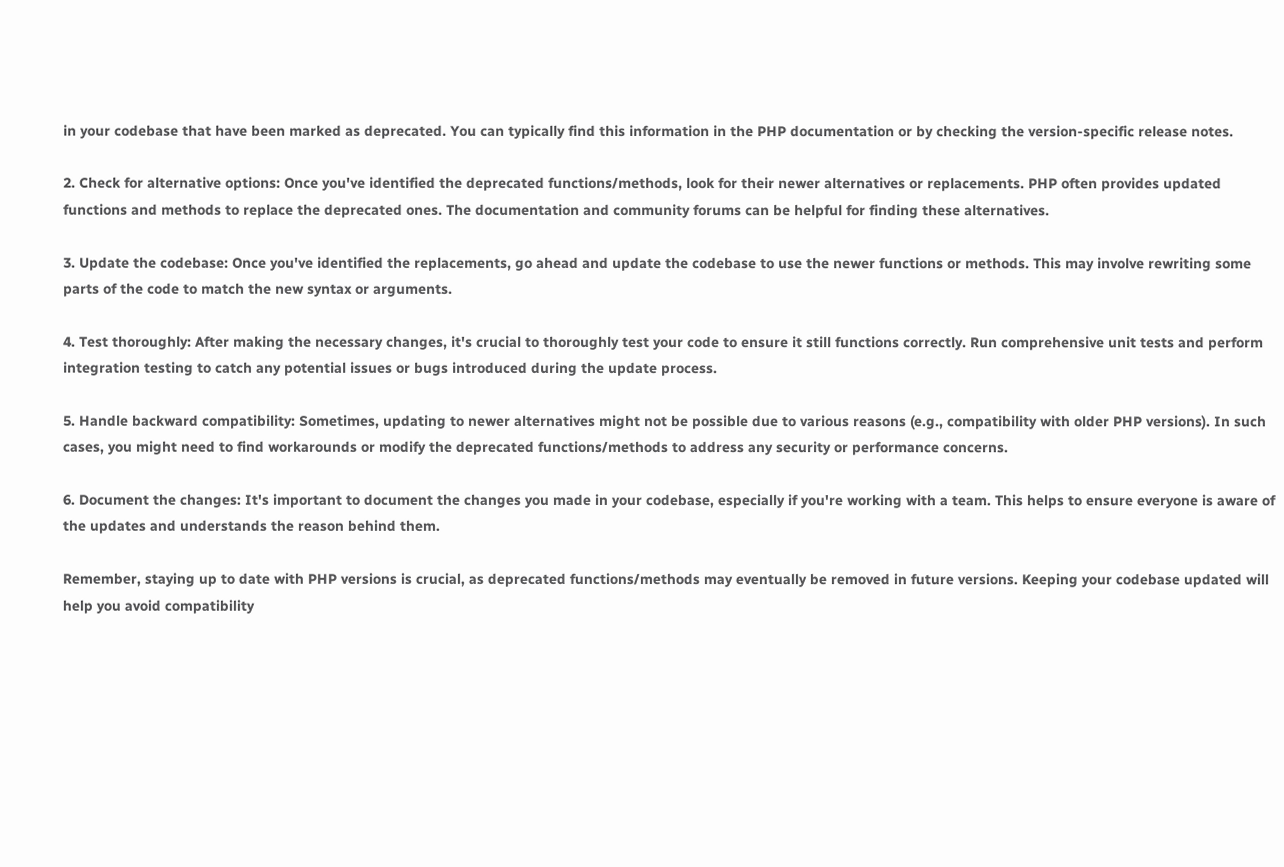in your codebase that have been marked as deprecated. You can typically find this information in the PHP documentation or by checking the version-specific release notes.

2. Check for alternative options: Once you've identified the deprecated functions/methods, look for their newer alternatives or replacements. PHP often provides updated functions and methods to replace the deprecated ones. The documentation and community forums can be helpful for finding these alternatives.

3. Update the codebase: Once you've identified the replacements, go ahead and update the codebase to use the newer functions or methods. This may involve rewriting some parts of the code to match the new syntax or arguments.

4. Test thoroughly: After making the necessary changes, it's crucial to thoroughly test your code to ensure it still functions correctly. Run comprehensive unit tests and perform integration testing to catch any potential issues or bugs introduced during the update process.

5. Handle backward compatibility: Sometimes, updating to newer alternatives might not be possible due to various reasons (e.g., compatibility with older PHP versions). In such cases, you might need to find workarounds or modify the deprecated functions/methods to address any security or performance concerns.

6. Document the changes: It's important to document the changes you made in your codebase, especially if you're working with a team. This helps to ensure everyone is aware of the updates and understands the reason behind them.

Remember, staying up to date with PHP versions is crucial, as deprecated functions/methods may eventually be removed in future versions. Keeping your codebase updated will help you avoid compatibility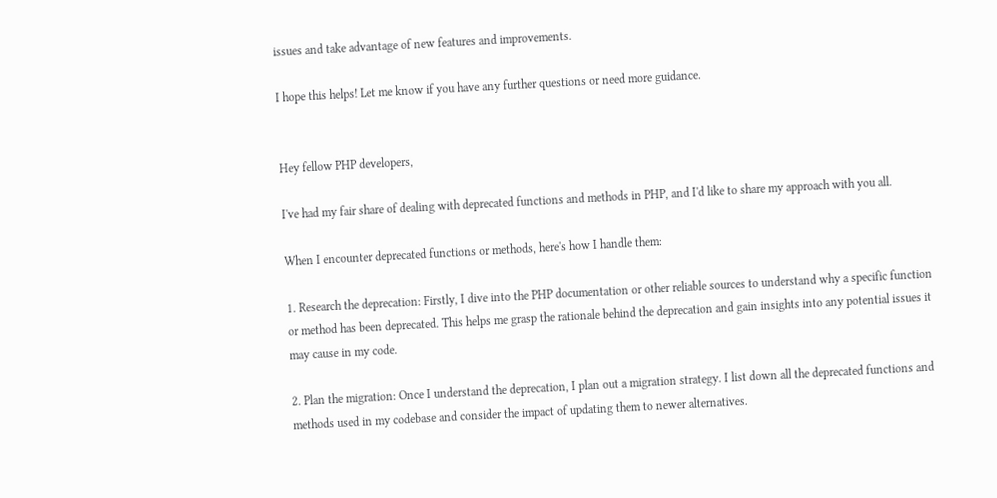issues and take advantage of new features and improvements.

I hope this helps! Let me know if you have any further questions or need more guidance.


Hey fellow PHP developers,

I've had my fair share of dealing with deprecated functions and methods in PHP, and I'd like to share my approach with you all.

When I encounter deprecated functions or methods, here's how I handle them:

1. Research the deprecation: Firstly, I dive into the PHP documentation or other reliable sources to understand why a specific function or method has been deprecated. This helps me grasp the rationale behind the deprecation and gain insights into any potential issues it may cause in my code.

2. Plan the migration: Once I understand the deprecation, I plan out a migration strategy. I list down all the deprecated functions and methods used in my codebase and consider the impact of updating them to newer alternatives.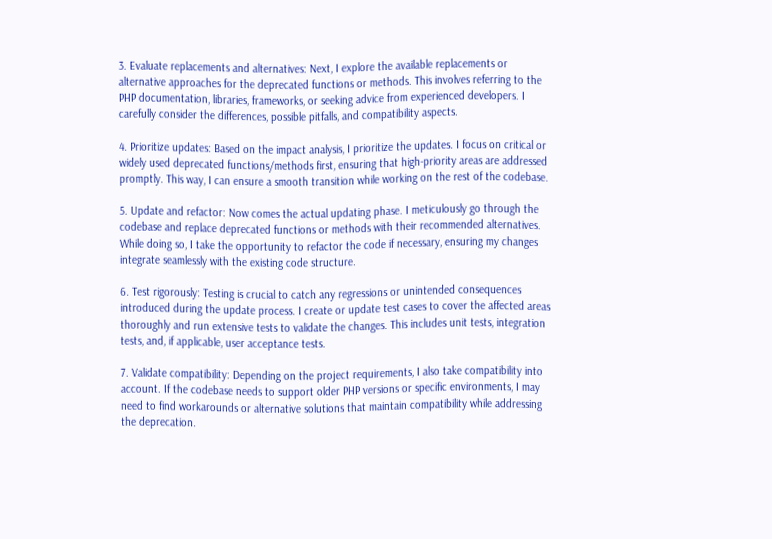3. Evaluate replacements and alternatives: Next, I explore the available replacements or alternative approaches for the deprecated functions or methods. This involves referring to the PHP documentation, libraries, frameworks, or seeking advice from experienced developers. I carefully consider the differences, possible pitfalls, and compatibility aspects.

4. Prioritize updates: Based on the impact analysis, I prioritize the updates. I focus on critical or widely used deprecated functions/methods first, ensuring that high-priority areas are addressed promptly. This way, I can ensure a smooth transition while working on the rest of the codebase.

5. Update and refactor: Now comes the actual updating phase. I meticulously go through the codebase and replace deprecated functions or methods with their recommended alternatives. While doing so, I take the opportunity to refactor the code if necessary, ensuring my changes integrate seamlessly with the existing code structure.

6. Test rigorously: Testing is crucial to catch any regressions or unintended consequences introduced during the update process. I create or update test cases to cover the affected areas thoroughly and run extensive tests to validate the changes. This includes unit tests, integration tests, and, if applicable, user acceptance tests.

7. Validate compatibility: Depending on the project requirements, I also take compatibility into account. If the codebase needs to support older PHP versions or specific environments, I may need to find workarounds or alternative solutions that maintain compatibility while addressing the deprecation.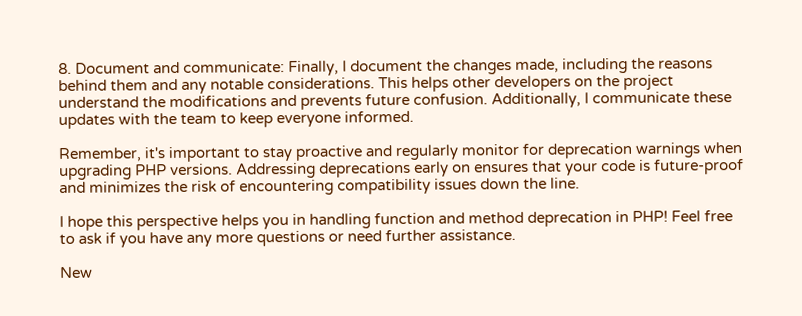8. Document and communicate: Finally, I document the changes made, including the reasons behind them and any notable considerations. This helps other developers on the project understand the modifications and prevents future confusion. Additionally, I communicate these updates with the team to keep everyone informed.

Remember, it's important to stay proactive and regularly monitor for deprecation warnings when upgrading PHP versions. Addressing deprecations early on ensures that your code is future-proof and minimizes the risk of encountering compatibility issues down the line.

I hope this perspective helps you in handling function and method deprecation in PHP! Feel free to ask if you have any more questions or need further assistance.

New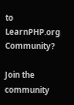to LearnPHP.org Community?

Join the community